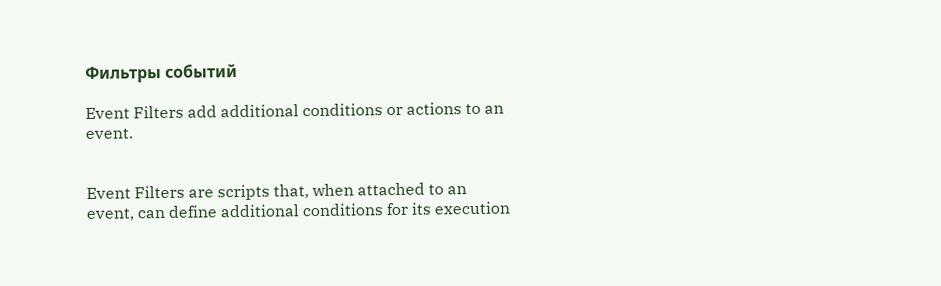Фильтры событий

Event Filters add additional conditions or actions to an event.


Event Filters are scripts that, when attached to an event, can define additional conditions for its execution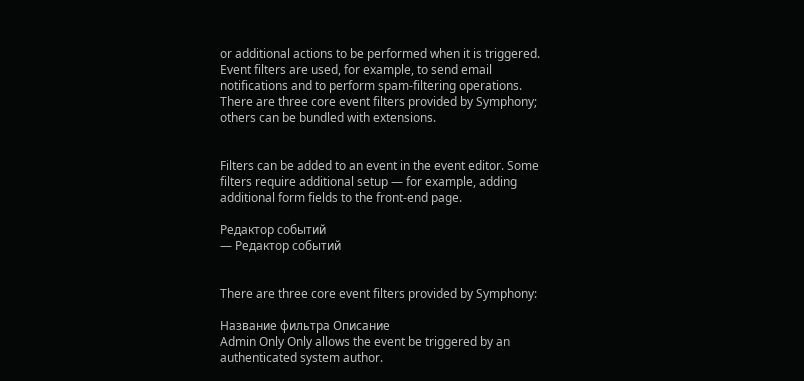or additional actions to be performed when it is triggered. Event filters are used, for example, to send email notifications and to perform spam-filtering operations. There are three core event filters provided by Symphony; others can be bundled with extensions.


Filters can be added to an event in the event editor. Some filters require additional setup — for example, adding additional form fields to the front-end page.

Редактор событий
— Редактор событий


There are three core event filters provided by Symphony:

Название фильтра Описание
Admin Only Only allows the event be triggered by an authenticated system author.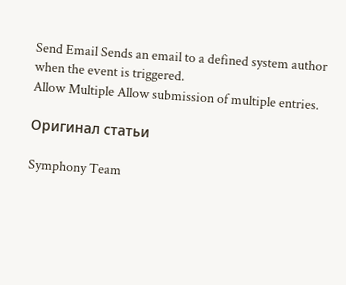Send Email Sends an email to a defined system author when the event is triggered.
Allow Multiple Allow submission of multiple entries.

Оригинал статьи

Symphony Team